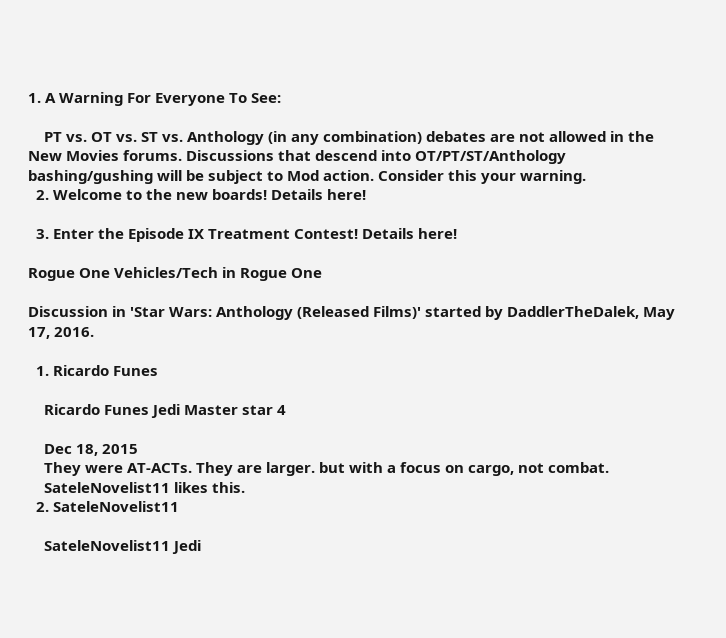1. A Warning For Everyone To See:

    PT vs. OT vs. ST vs. Anthology (in any combination) debates are not allowed in the New Movies forums. Discussions that descend into OT/PT/ST/Anthology bashing/gushing will be subject to Mod action. Consider this your warning.
  2. Welcome to the new boards! Details here!

  3. Enter the Episode IX Treatment Contest! Details here!

Rogue One Vehicles/Tech in Rogue One

Discussion in 'Star Wars: Anthology (Released Films)' started by DaddlerTheDalek, May 17, 2016.

  1. Ricardo Funes

    Ricardo Funes Jedi Master star 4

    Dec 18, 2015
    They were AT-ACTs. They are larger. but with a focus on cargo, not combat.
    SateleNovelist11 likes this.
  2. SateleNovelist11

    SateleNovelist11 Jedi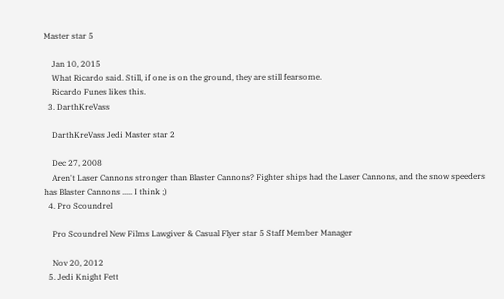Master star 5

    Jan 10, 2015
    What Ricardo said. Still, if one is on the ground, they are still fearsome.
    Ricardo Funes likes this.
  3. DarthKreVass

    DarthKreVass Jedi Master star 2

    Dec 27, 2008
    Aren't Laser Cannons stronger than Blaster Cannons? Fighter ships had the Laser Cannons, and the snow speeders has Blaster Cannons ..... I think ;)
  4. Pro Scoundrel

    Pro Scoundrel New Films Lawgiver & Casual Flyer star 5 Staff Member Manager

    Nov 20, 2012
  5. Jedi Knight Fett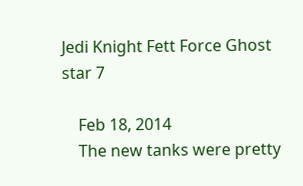Jedi Knight Fett Force Ghost star 7

    Feb 18, 2014
    The new tanks were pretty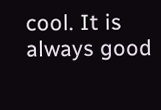cool. It is always good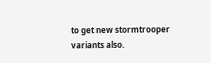to get new stormtrooper variants also.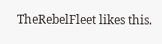TheRebelFleet likes this.